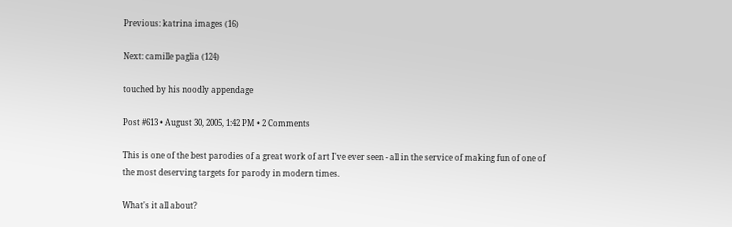Previous: katrina images (16)

Next: camille paglia (124)

touched by his noodly appendage

Post #613 • August 30, 2005, 1:42 PM • 2 Comments

This is one of the best parodies of a great work of art I've ever seen - all in the service of making fun of one of the most deserving targets for parody in modern times.

What's it all about?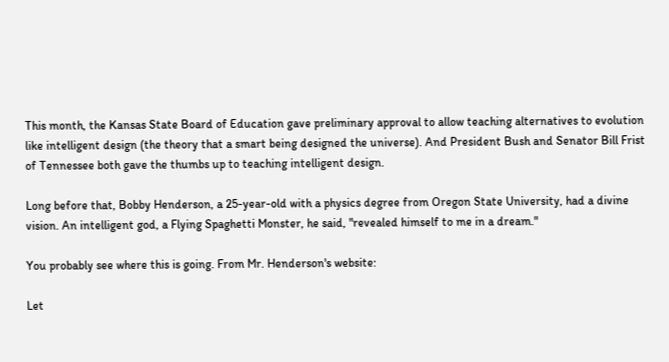This month, the Kansas State Board of Education gave preliminary approval to allow teaching alternatives to evolution like intelligent design (the theory that a smart being designed the universe). And President Bush and Senator Bill Frist of Tennessee both gave the thumbs up to teaching intelligent design.

Long before that, Bobby Henderson, a 25-year-old with a physics degree from Oregon State University, had a divine vision. An intelligent god, a Flying Spaghetti Monster, he said, "revealed himself to me in a dream."

You probably see where this is going. From Mr. Henderson's website:

Let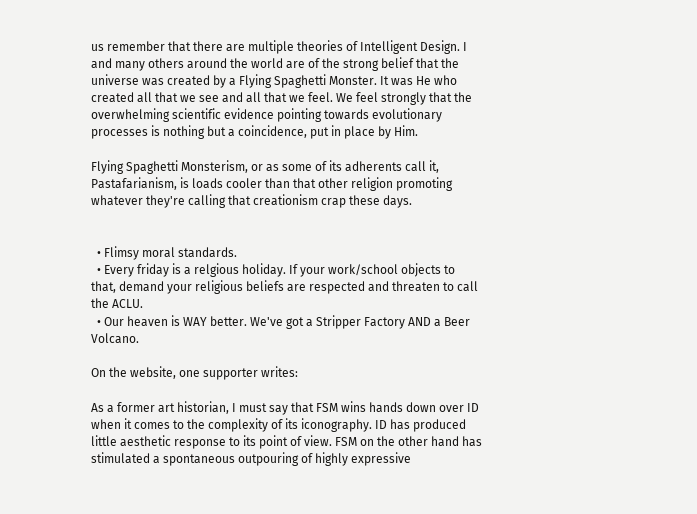us remember that there are multiple theories of Intelligent Design. I and many others around the world are of the strong belief that the universe was created by a Flying Spaghetti Monster. It was He who created all that we see and all that we feel. We feel strongly that the overwhelming scientific evidence pointing towards evolutionary processes is nothing but a coincidence, put in place by Him.

Flying Spaghetti Monsterism, or as some of its adherents call it, Pastafarianism, is loads cooler than that other religion promoting whatever they're calling that creationism crap these days.


  • Flimsy moral standards.
  • Every friday is a relgious holiday. If your work/school objects to that, demand your religious beliefs are respected and threaten to call the ACLU.
  • Our heaven is WAY better. We've got a Stripper Factory AND a Beer Volcano.

On the website, one supporter writes:

As a former art historian, I must say that FSM wins hands down over ID when it comes to the complexity of its iconography. ID has produced little aesthetic response to its point of view. FSM on the other hand has stimulated a spontaneous outpouring of highly expressive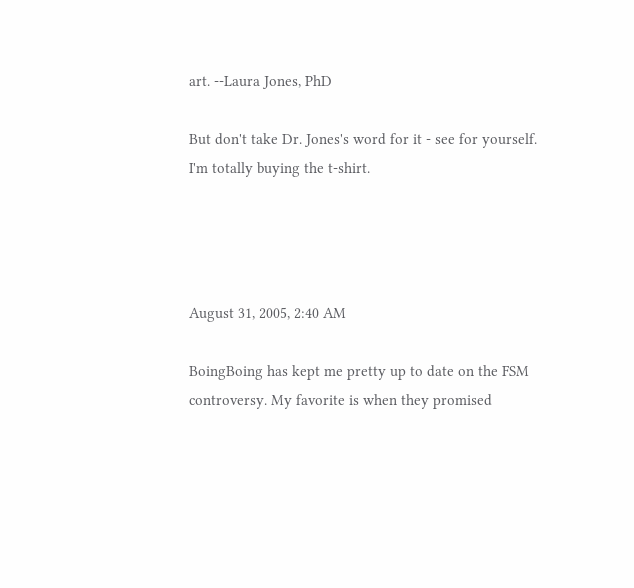art. --Laura Jones, PhD

But don't take Dr. Jones's word for it - see for yourself. I'm totally buying the t-shirt.




August 31, 2005, 2:40 AM

BoingBoing has kept me pretty up to date on the FSM controversy. My favorite is when they promised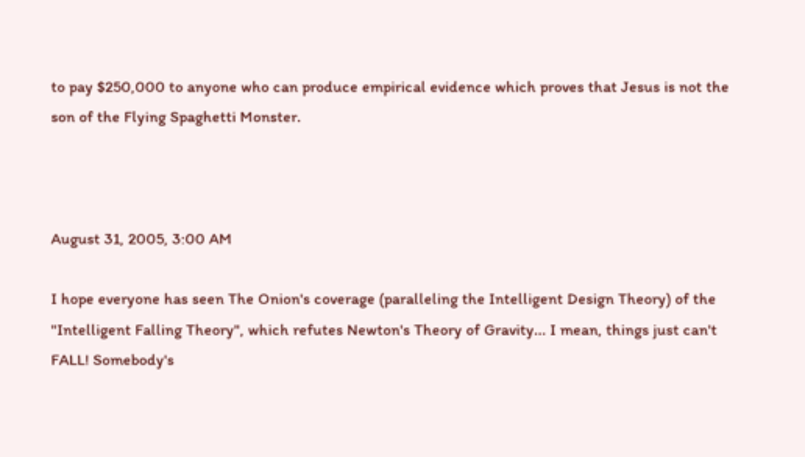to pay $250,000 to anyone who can produce empirical evidence which proves that Jesus is not the son of the Flying Spaghetti Monster.



August 31, 2005, 3:00 AM

I hope everyone has seen The Onion's coverage (paralleling the Intelligent Design Theory) of the "Intelligent Falling Theory", which refutes Newton's Theory of Gravity... I mean, things just can't FALL! Somebody's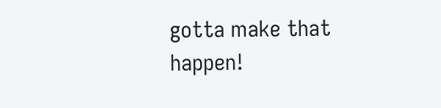gotta make that happen!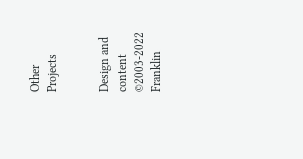Other Projects


Design and content ©2003-2022 Franklin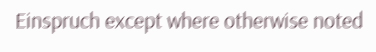Einspruch except where otherwise noted